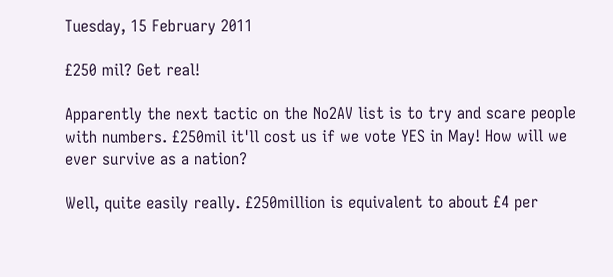Tuesday, 15 February 2011

£250 mil? Get real!

Apparently the next tactic on the No2AV list is to try and scare people with numbers. £250mil it'll cost us if we vote YES in May! How will we ever survive as a nation?

Well, quite easily really. £250million is equivalent to about £4 per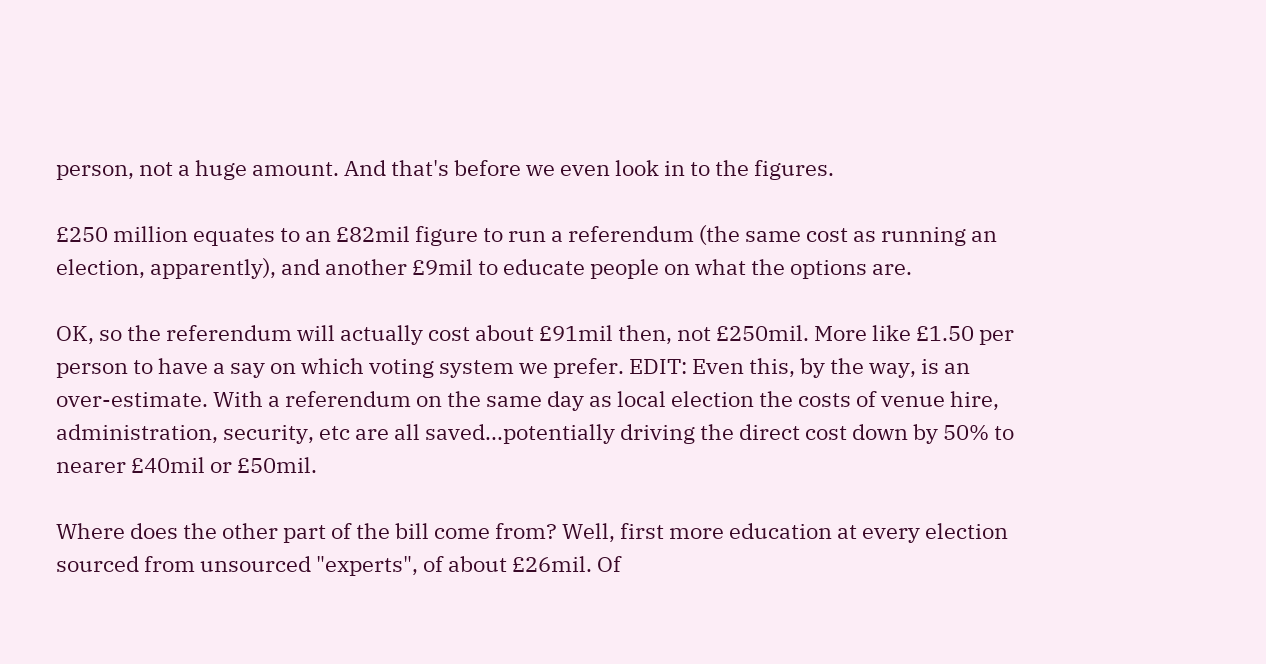person, not a huge amount. And that's before we even look in to the figures.

£250 million equates to an £82mil figure to run a referendum (the same cost as running an election, apparently), and another £9mil to educate people on what the options are.

OK, so the referendum will actually cost about £91mil then, not £250mil. More like £1.50 per person to have a say on which voting system we prefer. EDIT: Even this, by the way, is an over-estimate. With a referendum on the same day as local election the costs of venue hire, administration, security, etc are all saved...potentially driving the direct cost down by 50% to nearer £40mil or £50mil.

Where does the other part of the bill come from? Well, first more education at every election sourced from unsourced "experts", of about £26mil. Of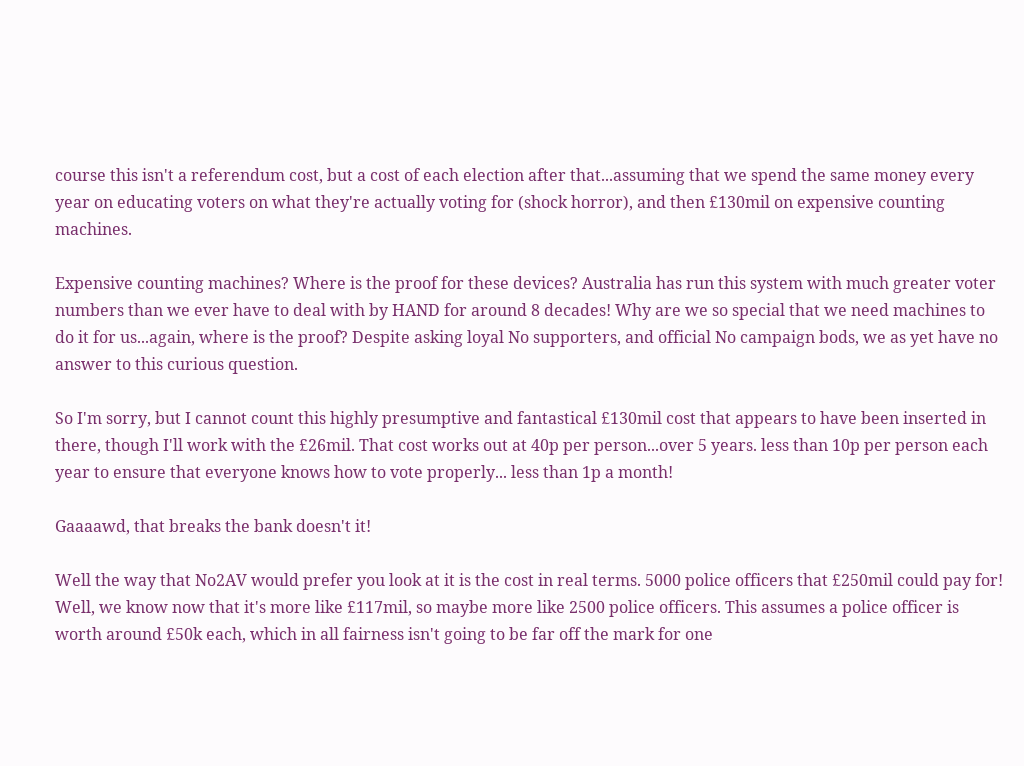course this isn't a referendum cost, but a cost of each election after that...assuming that we spend the same money every year on educating voters on what they're actually voting for (shock horror), and then £130mil on expensive counting machines.

Expensive counting machines? Where is the proof for these devices? Australia has run this system with much greater voter numbers than we ever have to deal with by HAND for around 8 decades! Why are we so special that we need machines to do it for us...again, where is the proof? Despite asking loyal No supporters, and official No campaign bods, we as yet have no answer to this curious question.

So I'm sorry, but I cannot count this highly presumptive and fantastical £130mil cost that appears to have been inserted in there, though I'll work with the £26mil. That cost works out at 40p per person...over 5 years. less than 10p per person each year to ensure that everyone knows how to vote properly... less than 1p a month!

Gaaaawd, that breaks the bank doesn't it!

Well the way that No2AV would prefer you look at it is the cost in real terms. 5000 police officers that £250mil could pay for! Well, we know now that it's more like £117mil, so maybe more like 2500 police officers. This assumes a police officer is worth around £50k each, which in all fairness isn't going to be far off the mark for one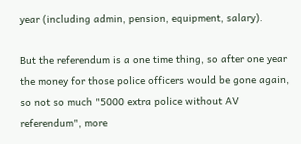year (including admin, pension, equipment, salary).

But the referendum is a one time thing, so after one year the money for those police officers would be gone again, so not so much "5000 extra police without AV referendum", more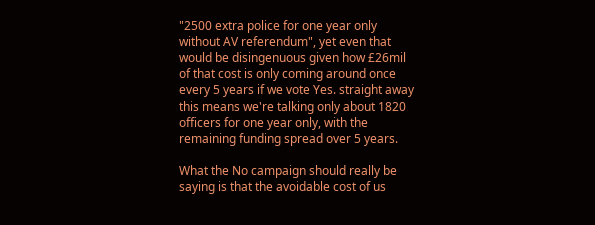"2500 extra police for one year only without AV referendum", yet even that would be disingenuous given how £26mil of that cost is only coming around once every 5 years if we vote Yes. straight away this means we're talking only about 1820 officers for one year only, with the remaining funding spread over 5 years.

What the No campaign should really be saying is that the avoidable cost of us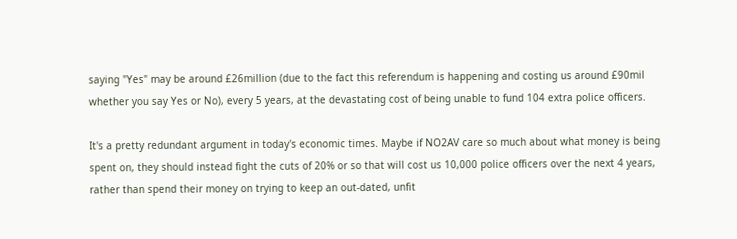saying "Yes" may be around £26million (due to the fact this referendum is happening and costing us around £90mil whether you say Yes or No), every 5 years, at the devastating cost of being unable to fund 104 extra police officers.

It's a pretty redundant argument in today's economic times. Maybe if NO2AV care so much about what money is being spent on, they should instead fight the cuts of 20% or so that will cost us 10,000 police officers over the next 4 years, rather than spend their money on trying to keep an out-dated, unfit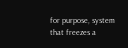for purpose, system that freezes a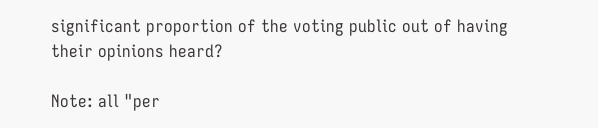significant proportion of the voting public out of having their opinions heard?

Note: all "per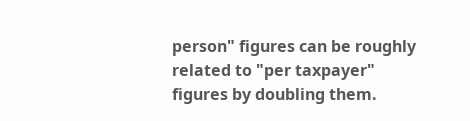person" figures can be roughly related to "per taxpayer" figures by doubling them.